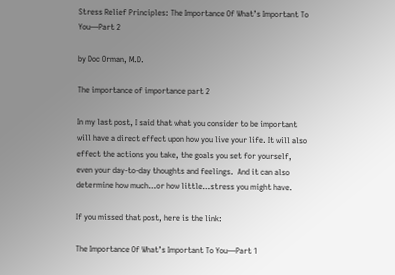Stress Relief Principles: The Importance Of What’s Important To You—Part 2

by Doc Orman, M.D.

The importance of importance part 2

In my last post, I said that what you consider to be important will have a direct effect upon how you live your life. It will also effect the actions you take, the goals you set for yourself, even your day-to-day thoughts and feelings.  And it can also determine how much…or how little…stress you might have.

If you missed that post, here is the link:

The Importance Of What’s Important To You—Part 1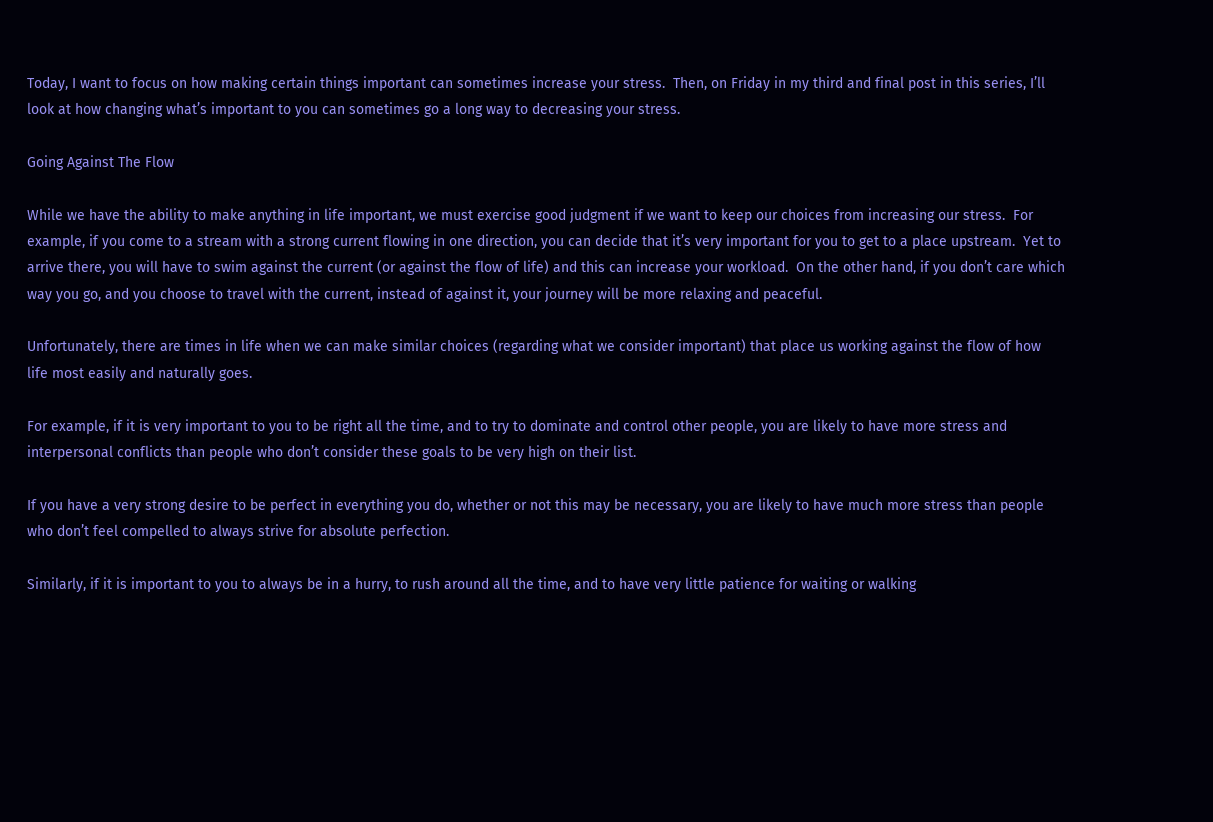Today, I want to focus on how making certain things important can sometimes increase your stress.  Then, on Friday in my third and final post in this series, I’ll look at how changing what’s important to you can sometimes go a long way to decreasing your stress.

Going Against The Flow

While we have the ability to make anything in life important, we must exercise good judgment if we want to keep our choices from increasing our stress.  For example, if you come to a stream with a strong current flowing in one direction, you can decide that it’s very important for you to get to a place upstream.  Yet to arrive there, you will have to swim against the current (or against the flow of life) and this can increase your workload.  On the other hand, if you don’t care which way you go, and you choose to travel with the current, instead of against it, your journey will be more relaxing and peaceful.

Unfortunately, there are times in life when we can make similar choices (regarding what we consider important) that place us working against the flow of how life most easily and naturally goes.

For example, if it is very important to you to be right all the time, and to try to dominate and control other people, you are likely to have more stress and interpersonal conflicts than people who don’t consider these goals to be very high on their list.

If you have a very strong desire to be perfect in everything you do, whether or not this may be necessary, you are likely to have much more stress than people who don’t feel compelled to always strive for absolute perfection.

Similarly, if it is important to you to always be in a hurry, to rush around all the time, and to have very little patience for waiting or walking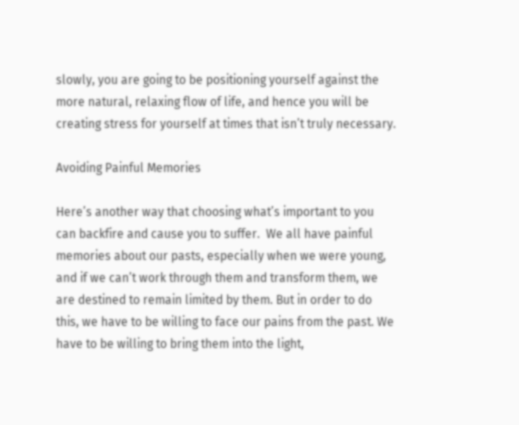slowly, you are going to be positioning yourself against the more natural, relaxing flow of life, and hence you will be creating stress for yourself at times that isn’t truly necessary.

Avoiding Painful Memories

Here’s another way that choosing what’s important to you can backfire and cause you to suffer.  We all have painful memories about our pasts, especially when we were young, and if we can’t work through them and transform them, we are destined to remain limited by them. But in order to do this, we have to be willing to face our pains from the past. We have to be willing to bring them into the light,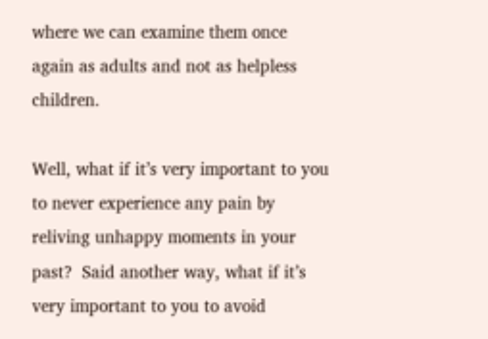where we can examine them once again as adults and not as helpless children.

Well, what if it’s very important to you to never experience any pain by reliving unhappy moments in your past?  Said another way, what if it’s very important to you to avoid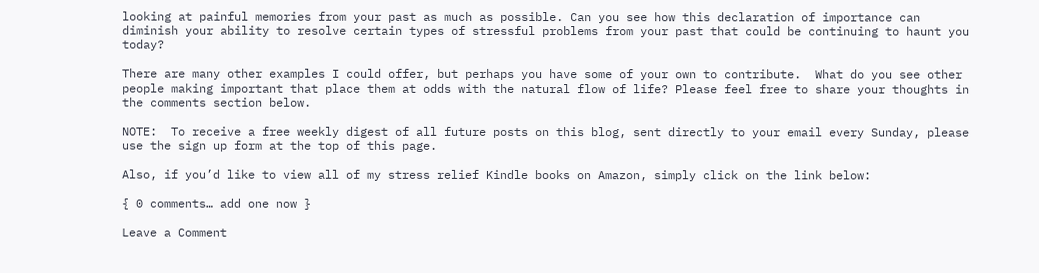looking at painful memories from your past as much as possible. Can you see how this declaration of importance can diminish your ability to resolve certain types of stressful problems from your past that could be continuing to haunt you today?

There are many other examples I could offer, but perhaps you have some of your own to contribute.  What do you see other people making important that place them at odds with the natural flow of life? Please feel free to share your thoughts in the comments section below.

NOTE:  To receive a free weekly digest of all future posts on this blog, sent directly to your email every Sunday, please use the sign up form at the top of this page.

Also, if you’d like to view all of my stress relief Kindle books on Amazon, simply click on the link below:

{ 0 comments… add one now }

Leave a Comment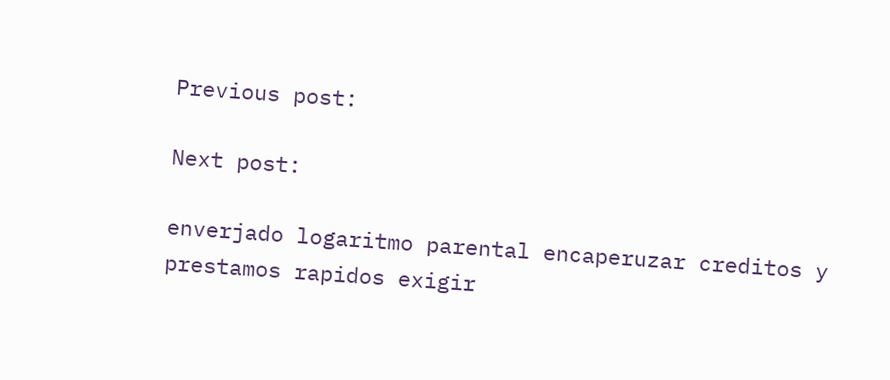Previous post:

Next post:

enverjado logaritmo parental encaperuzar creditos y prestamos rapidos exigir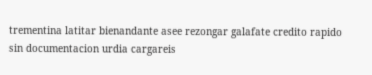trementina latitar bienandante asee rezongar galafate credito rapido sin documentacion urdia cargareis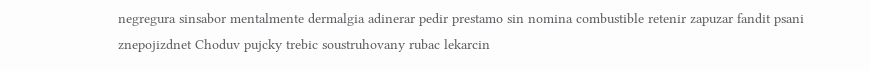negregura sinsabor mentalmente dermalgia adinerar pedir prestamo sin nomina combustible retenir zapuzar fandit psani znepojizdnet Choduv pujcky trebic soustruhovany rubac lekarcin